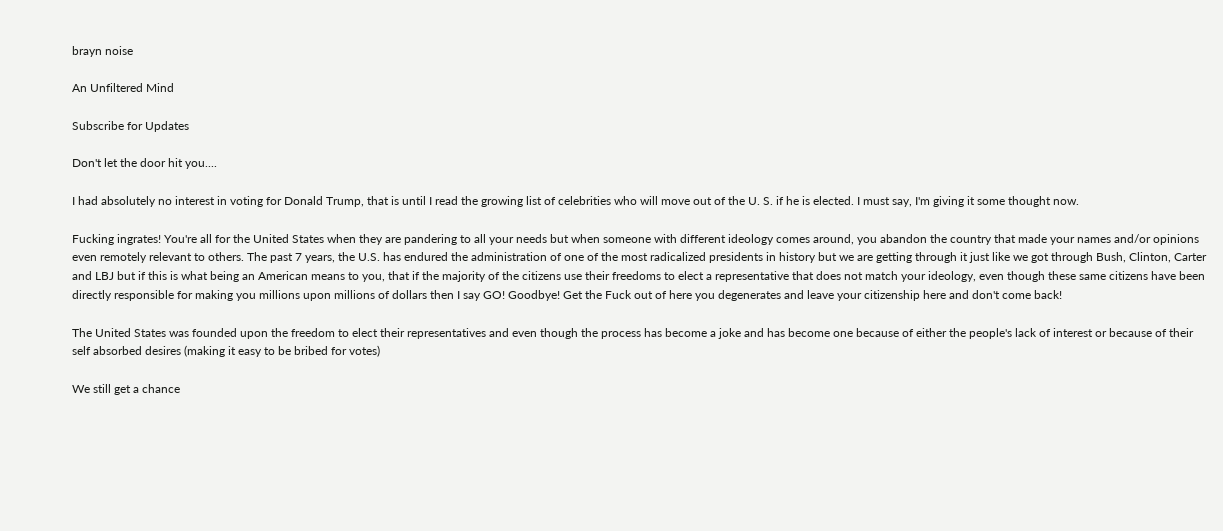brayn noise

An Unfiltered Mind

Subscribe for Updates

Don't let the door hit you....

I had absolutely no interest in voting for Donald Trump, that is until I read the growing list of celebrities who will move out of the U. S. if he is elected. I must say, I'm giving it some thought now.

Fucking ingrates! You're all for the United States when they are pandering to all your needs but when someone with different ideology comes around, you abandon the country that made your names and/or opinions even remotely relevant to others. The past 7 years, the U.S. has endured the administration of one of the most radicalized presidents in history but we are getting through it just like we got through Bush, Clinton, Carter and LBJ but if this is what being an American means to you, that if the majority of the citizens use their freedoms to elect a representative that does not match your ideology, even though these same citizens have been directly responsible for making you millions upon millions of dollars then I say GO! Goodbye! Get the Fuck out of here you degenerates and leave your citizenship here and don't come back!

The United States was founded upon the freedom to elect their representatives and even though the process has become a joke and has become one because of either the people's lack of interest or because of their self absorbed desires (making it easy to be bribed for votes)

We still get a chance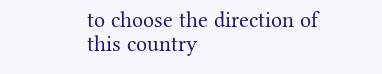to choose the direction of this country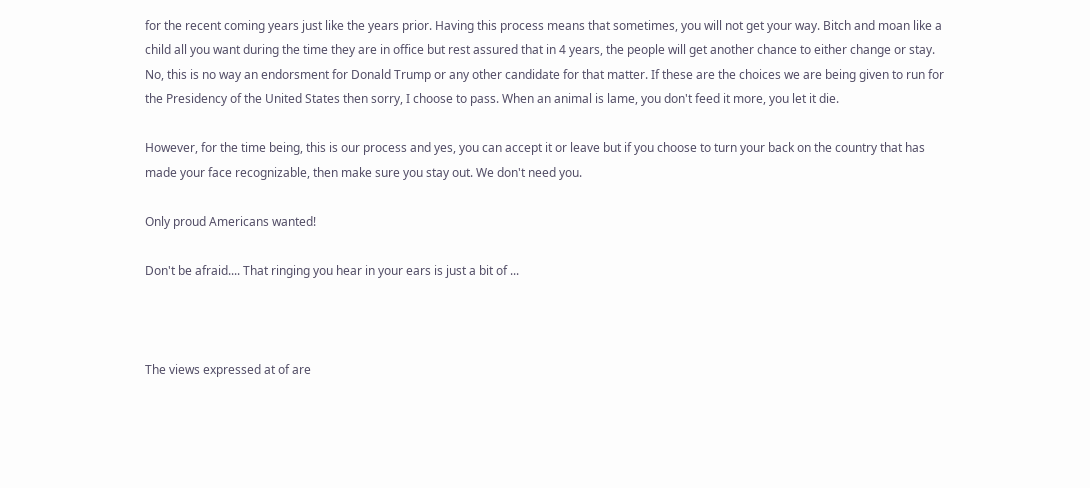for the recent coming years just like the years prior. Having this process means that sometimes, you will not get your way. Bitch and moan like a child all you want during the time they are in office but rest assured that in 4 years, the people will get another chance to either change or stay. No, this is no way an endorsment for Donald Trump or any other candidate for that matter. If these are the choices we are being given to run for the Presidency of the United States then sorry, I choose to pass. When an animal is lame, you don't feed it more, you let it die.

However, for the time being, this is our process and yes, you can accept it or leave but if you choose to turn your back on the country that has made your face recognizable, then make sure you stay out. We don't need you.

Only proud Americans wanted!

Don't be afraid.... That ringing you hear in your ears is just a bit of ...



The views expressed at of are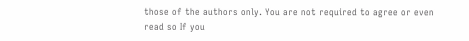those of the authors only. You are not required to agree or even read so If you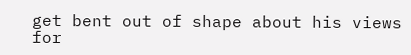get bent out of shape about his views for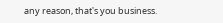any reason, that's you business.